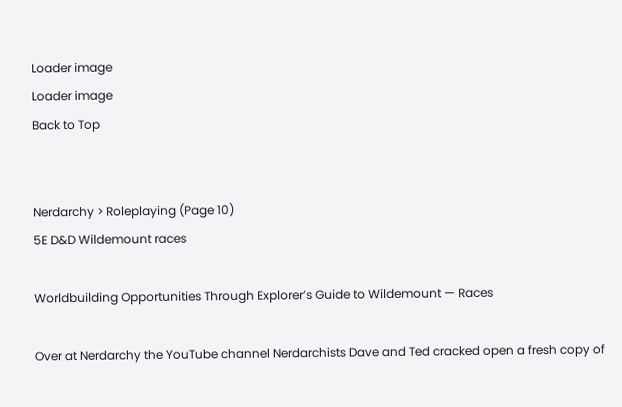Loader image
Loader image
Back to Top


Nerdarchy > Roleplaying (Page 10)
5E D&D Wildemount races

Worldbuilding Opportunities Through Explorer’s Guide to Wildemount — Races

Over at Nerdarchy the YouTube channel Nerdarchists Dave and Ted cracked open a fresh copy of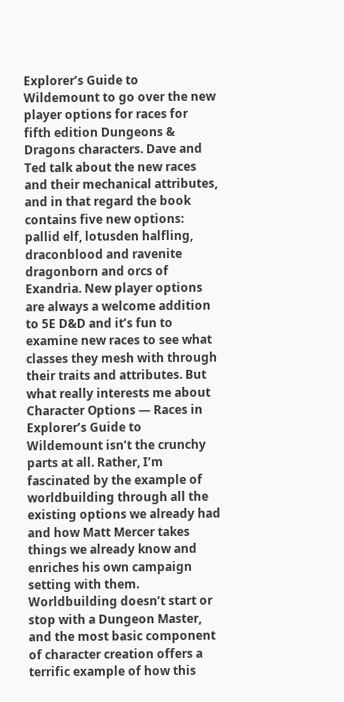Explorer’s Guide to Wildemount to go over the new player options for races for fifth edition Dungeons & Dragons characters. Dave and Ted talk about the new races and their mechanical attributes, and in that regard the book contains five new options: pallid elf, lotusden halfling, draconblood and ravenite dragonborn and orcs of Exandria. New player options are always a welcome addition to 5E D&D and it’s fun to examine new races to see what classes they mesh with through their traits and attributes. But what really interests me about Character Options — Races in Explorer’s Guide to Wildemount isn’t the crunchy parts at all. Rather, I’m fascinated by the example of worldbuilding through all the existing options we already had and how Matt Mercer takes things we already know and enriches his own campaign setting with them. Worldbuilding doesn’t start or stop with a Dungeon Master, and the most basic component of character creation offers a terrific example of how this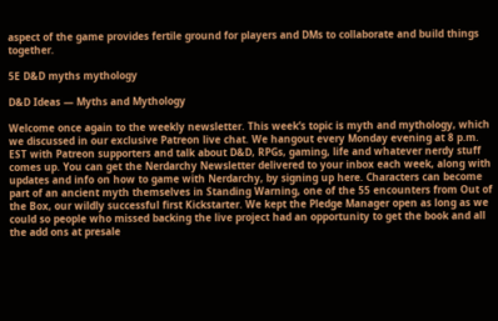aspect of the game provides fertile ground for players and DMs to collaborate and build things together.

5E D&D myths mythology

D&D Ideas — Myths and Mythology

Welcome once again to the weekly newsletter. This week’s topic is myth and mythology, which we discussed in our exclusive Patreon live chat. We hangout every Monday evening at 8 p.m. EST with Patreon supporters and talk about D&D, RPGs, gaming, life and whatever nerdy stuff comes up. You can get the Nerdarchy Newsletter delivered to your inbox each week, along with updates and info on how to game with Nerdarchy, by signing up here. Characters can become part of an ancient myth themselves in Standing Warning, one of the 55 encounters from Out of the Box, our wildly successful first Kickstarter. We kept the Pledge Manager open as long as we could so people who missed backing the live project had an opportunity to get the book and all the add ons at presale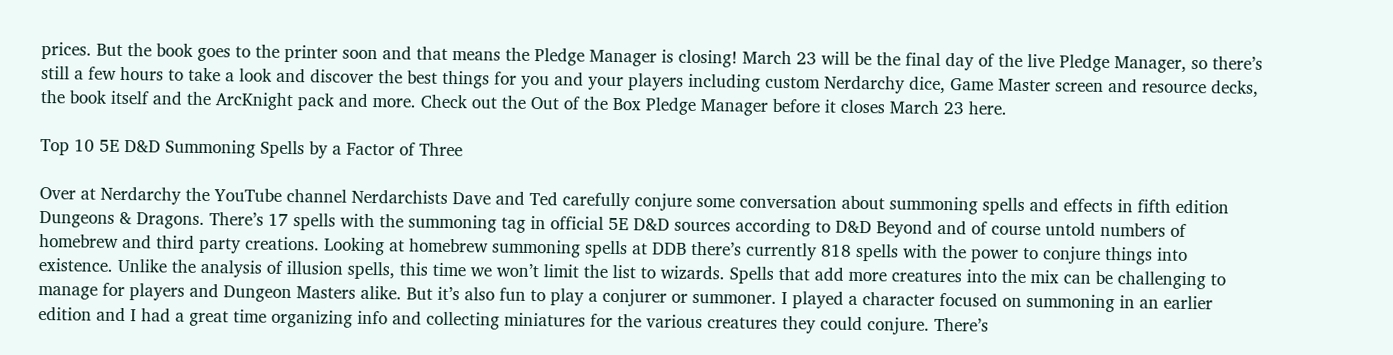prices. But the book goes to the printer soon and that means the Pledge Manager is closing! March 23 will be the final day of the live Pledge Manager, so there’s still a few hours to take a look and discover the best things for you and your players including custom Nerdarchy dice, Game Master screen and resource decks, the book itself and the ArcKnight pack and more. Check out the Out of the Box Pledge Manager before it closes March 23 here.

Top 10 5E D&D Summoning Spells by a Factor of Three

Over at Nerdarchy the YouTube channel Nerdarchists Dave and Ted carefully conjure some conversation about summoning spells and effects in fifth edition Dungeons & Dragons. There’s 17 spells with the summoning tag in official 5E D&D sources according to D&D Beyond and of course untold numbers of homebrew and third party creations. Looking at homebrew summoning spells at DDB there’s currently 818 spells with the power to conjure things into existence. Unlike the analysis of illusion spells, this time we won’t limit the list to wizards. Spells that add more creatures into the mix can be challenging to manage for players and Dungeon Masters alike. But it’s also fun to play a conjurer or summoner. I played a character focused on summoning in an earlier edition and I had a great time organizing info and collecting miniatures for the various creatures they could conjure. There’s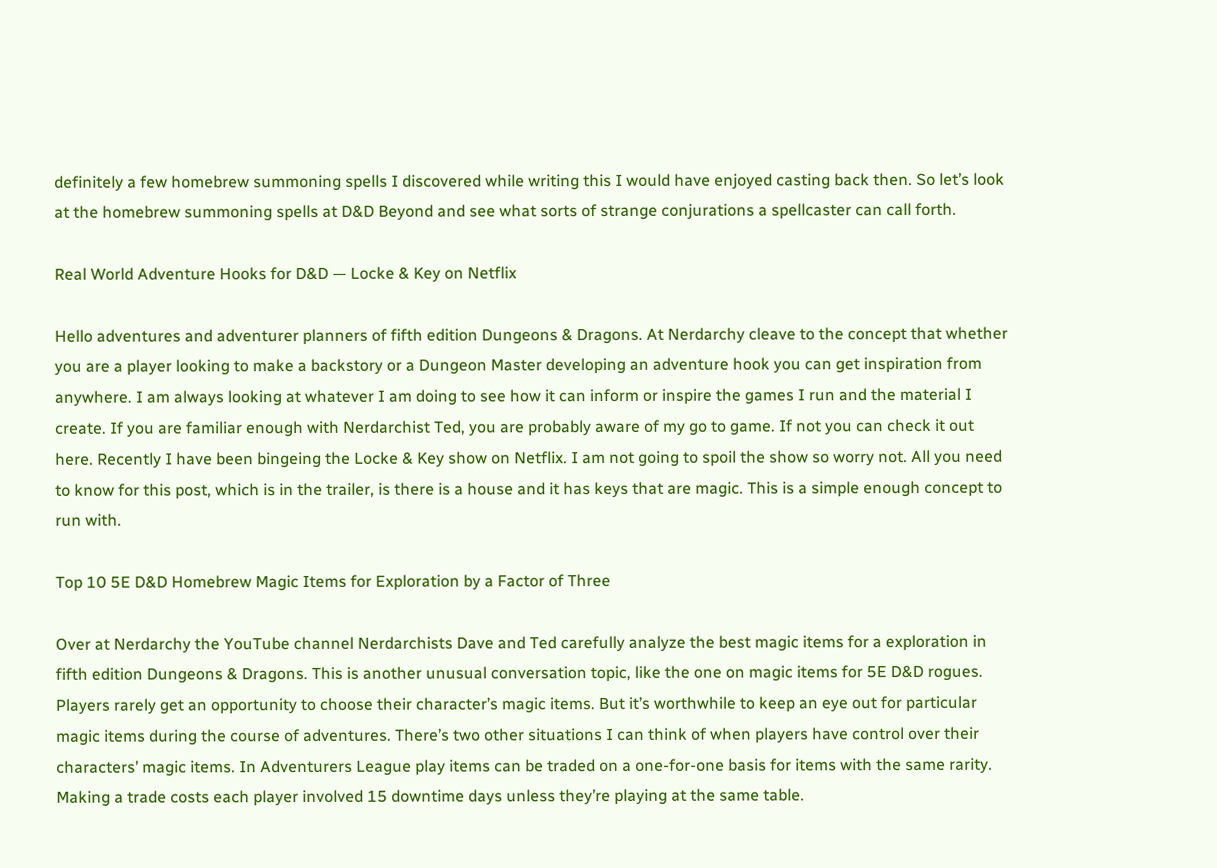definitely a few homebrew summoning spells I discovered while writing this I would have enjoyed casting back then. So let’s look at the homebrew summoning spells at D&D Beyond and see what sorts of strange conjurations a spellcaster can call forth.

Real World Adventure Hooks for D&D — Locke & Key on Netflix

Hello adventures and adventurer planners of fifth edition Dungeons & Dragons. At Nerdarchy cleave to the concept that whether you are a player looking to make a backstory or a Dungeon Master developing an adventure hook you can get inspiration from anywhere. I am always looking at whatever I am doing to see how it can inform or inspire the games I run and the material I create. If you are familiar enough with Nerdarchist Ted, you are probably aware of my go to game. If not you can check it out here. Recently I have been bingeing the Locke & Key show on Netflix. I am not going to spoil the show so worry not. All you need to know for this post, which is in the trailer, is there is a house and it has keys that are magic. This is a simple enough concept to run with.

Top 10 5E D&D Homebrew Magic Items for Exploration by a Factor of Three

Over at Nerdarchy the YouTube channel Nerdarchists Dave and Ted carefully analyze the best magic items for a exploration in fifth edition Dungeons & Dragons. This is another unusual conversation topic, like the one on magic items for 5E D&D rogues. Players rarely get an opportunity to choose their character’s magic items. But it’s worthwhile to keep an eye out for particular magic items during the course of adventures. There’s two other situations I can think of when players have control over their characters’ magic items. In Adventurers League play items can be traded on a one-for-one basis for items with the same rarity. Making a trade costs each player involved 15 downtime days unless they’re playing at the same table.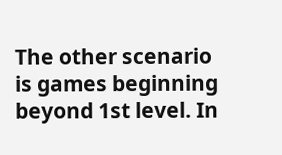The other scenario is games beginning beyond 1st level. In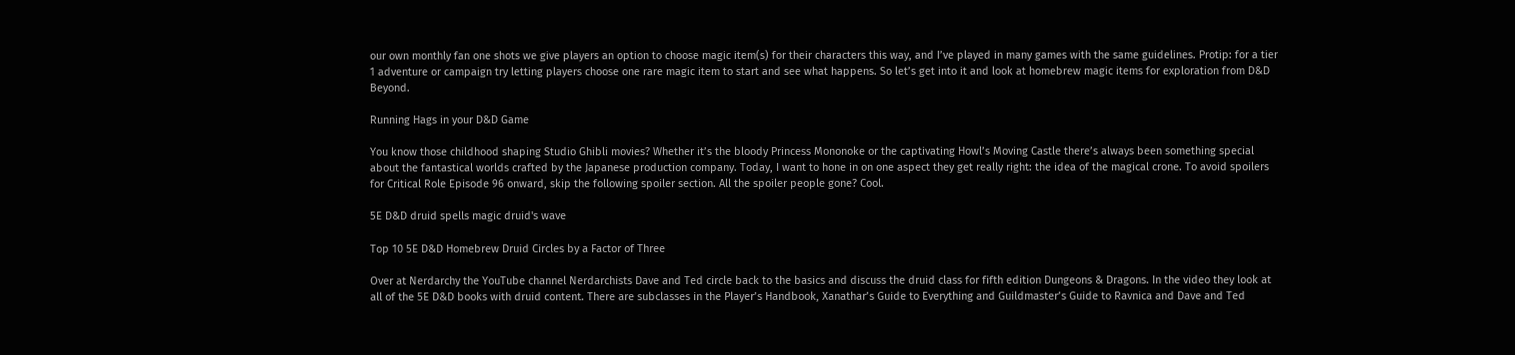our own monthly fan one shots we give players an option to choose magic item(s) for their characters this way, and I’ve played in many games with the same guidelines. Protip: for a tier 1 adventure or campaign try letting players choose one rare magic item to start and see what happens. So let’s get into it and look at homebrew magic items for exploration from D&D Beyond.

Running Hags in your D&D Game

You know those childhood shaping Studio Ghibli movies? Whether it’s the bloody Princess Mononoke or the captivating Howl’s Moving Castle there’s always been something special about the fantastical worlds crafted by the Japanese production company. Today, I want to hone in on one aspect they get really right: the idea of the magical crone. To avoid spoilers for Critical Role Episode 96 onward, skip the following spoiler section. All the spoiler people gone? Cool.

5E D&D druid spells magic druid's wave

Top 10 5E D&D Homebrew Druid Circles by a Factor of Three

Over at Nerdarchy the YouTube channel Nerdarchists Dave and Ted circle back to the basics and discuss the druid class for fifth edition Dungeons & Dragons. In the video they look at all of the 5E D&D books with druid content. There are subclasses in the Player’s Handbook, Xanathar’s Guide to Everything and Guildmaster’s Guide to Ravnica and Dave and Ted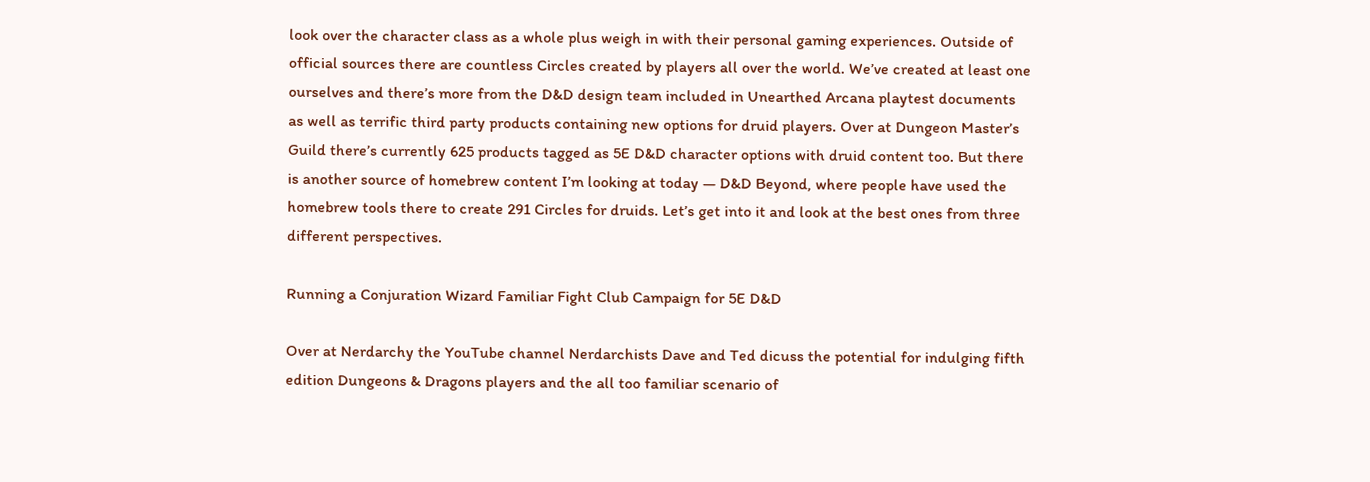look over the character class as a whole plus weigh in with their personal gaming experiences. Outside of official sources there are countless Circles created by players all over the world. We’ve created at least one ourselves and there’s more from the D&D design team included in Unearthed Arcana playtest documents as well as terrific third party products containing new options for druid players. Over at Dungeon Master’s Guild there’s currently 625 products tagged as 5E D&D character options with druid content too. But there is another source of homebrew content I’m looking at today — D&D Beyond, where people have used the homebrew tools there to create 291 Circles for druids. Let’s get into it and look at the best ones from three different perspectives.

Running a Conjuration Wizard Familiar Fight Club Campaign for 5E D&D

Over at Nerdarchy the YouTube channel Nerdarchists Dave and Ted dicuss the potential for indulging fifth edition Dungeons & Dragons players and the all too familiar scenario of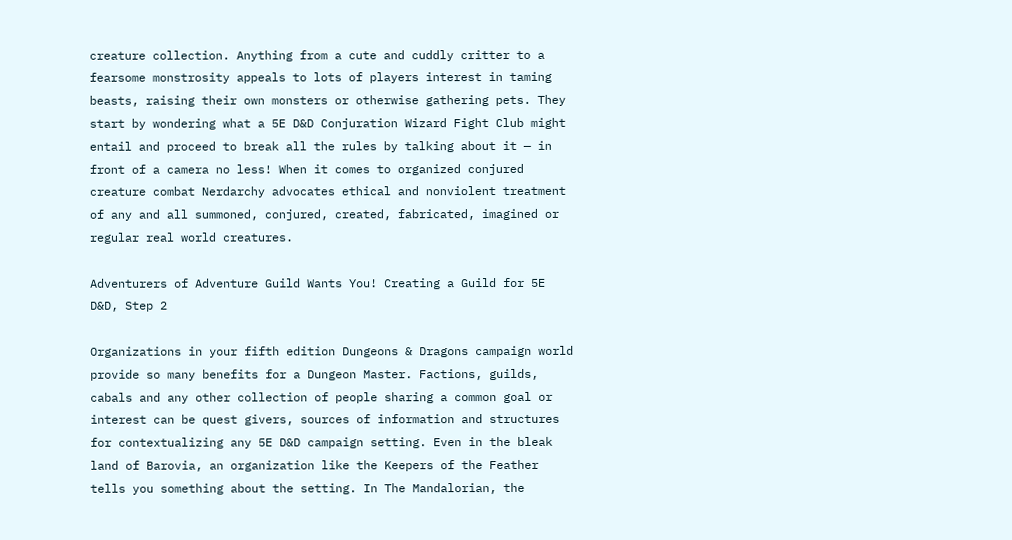creature collection. Anything from a cute and cuddly critter to a fearsome monstrosity appeals to lots of players interest in taming beasts, raising their own monsters or otherwise gathering pets. They start by wondering what a 5E D&D Conjuration Wizard Fight Club might entail and proceed to break all the rules by talking about it — in front of a camera no less! When it comes to organized conjured creature combat Nerdarchy advocates ethical and nonviolent treatment of any and all summoned, conjured, created, fabricated, imagined or regular real world creatures.

Adventurers of Adventure Guild Wants You! Creating a Guild for 5E D&D, Step 2

Organizations in your fifth edition Dungeons & Dragons campaign world provide so many benefits for a Dungeon Master. Factions, guilds, cabals and any other collection of people sharing a common goal or interest can be quest givers, sources of information and structures for contextualizing any 5E D&D campaign setting. Even in the bleak land of Barovia, an organization like the Keepers of the Feather tells you something about the setting. In The Mandalorian, the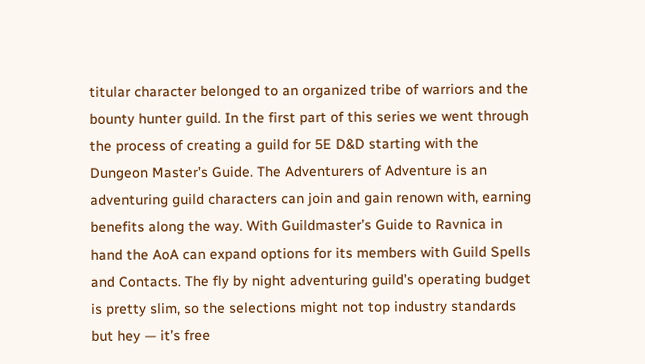titular character belonged to an organized tribe of warriors and the bounty hunter guild. In the first part of this series we went through the process of creating a guild for 5E D&D starting with the Dungeon Master’s Guide. The Adventurers of Adventure is an adventuring guild characters can join and gain renown with, earning benefits along the way. With Guildmaster’s Guide to Ravnica in hand the AoA can expand options for its members with Guild Spells and Contacts. The fly by night adventuring guild’s operating budget is pretty slim, so the selections might not top industry standards but hey — it’s free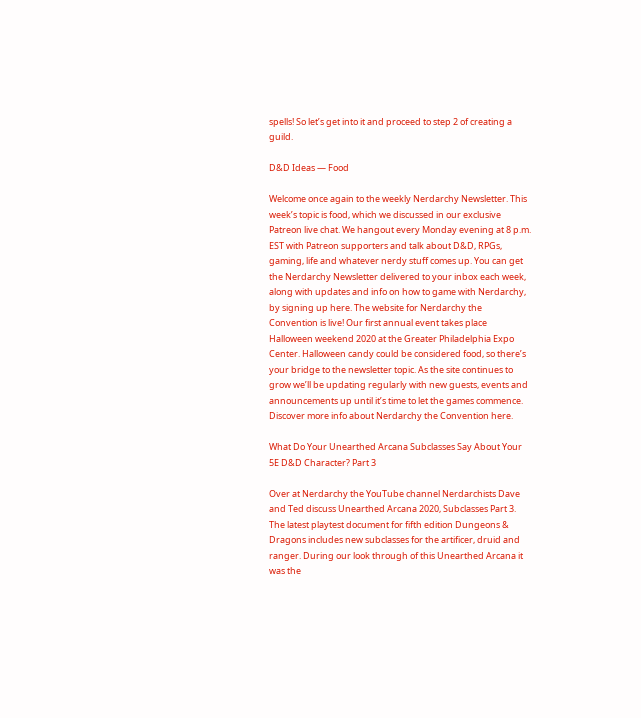spells! So let’s get into it and proceed to step 2 of creating a guild.

D&D Ideas — Food

Welcome once again to the weekly Nerdarchy Newsletter. This week’s topic is food, which we discussed in our exclusive Patreon live chat. We hangout every Monday evening at 8 p.m. EST with Patreon supporters and talk about D&D, RPGs, gaming, life and whatever nerdy stuff comes up. You can get the Nerdarchy Newsletter delivered to your inbox each week, along with updates and info on how to game with Nerdarchy, by signing up here. The website for Nerdarchy the Convention is live! Our first annual event takes place Halloween weekend 2020 at the Greater Philadelphia Expo Center. Halloween candy could be considered food, so there’s your bridge to the newsletter topic. As the site continues to grow we’ll be updating regularly with new guests, events and announcements up until it’s time to let the games commence. Discover more info about Nerdarchy the Convention here.

What Do Your Unearthed Arcana Subclasses Say About Your 5E D&D Character? Part 3

Over at Nerdarchy the YouTube channel Nerdarchists Dave and Ted discuss Unearthed Arcana 2020, Subclasses Part 3. The latest playtest document for fifth edition Dungeons & Dragons includes new subclasses for the artificer, druid and ranger. During our look through of this Unearthed Arcana it was the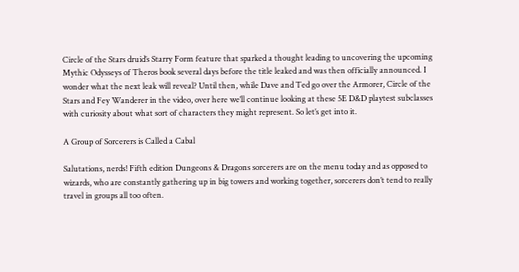Circle of the Stars druid’s Starry Form feature that sparked a thought leading to uncovering the upcoming Mythic Odysseys of Theros book several days before the title leaked and was then officially announced. I wonder what the next leak will reveal? Until then, while Dave and Ted go over the Armorer, Circle of the Stars and Fey Wanderer in the video, over here we’ll continue looking at these 5E D&D playtest subclasses with curiosity about what sort of characters they might represent. So let’s get into it.

A Group of Sorcerers is Called a Cabal

Salutations, nerds! Fifth edition Dungeons & Dragons sorcerers are on the menu today and as opposed to wizards, who are constantly gathering up in big towers and working together, sorcerers don’t tend to really travel in groups all too often.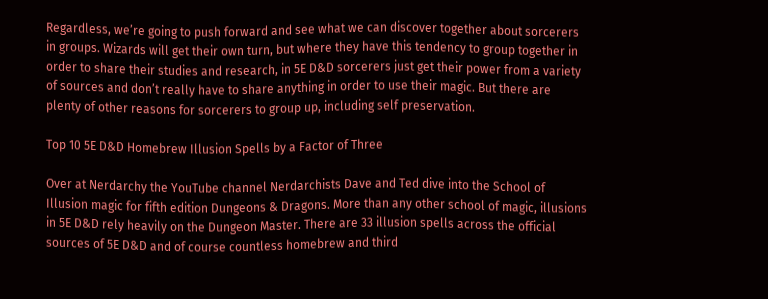Regardless, we’re going to push forward and see what we can discover together about sorcerers in groups. Wizards will get their own turn, but where they have this tendency to group together in order to share their studies and research, in 5E D&D sorcerers just get their power from a variety of sources and don’t really have to share anything in order to use their magic. But there are plenty of other reasons for sorcerers to group up, including self preservation.

Top 10 5E D&D Homebrew Illusion Spells by a Factor of Three

Over at Nerdarchy the YouTube channel Nerdarchists Dave and Ted dive into the School of Illusion magic for fifth edition Dungeons & Dragons. More than any other school of magic, illusions in 5E D&D rely heavily on the Dungeon Master. There are 33 illusion spells across the official sources of 5E D&D and of course countless homebrew and third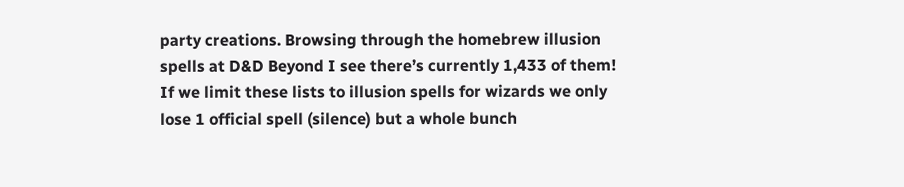party creations. Browsing through the homebrew illusion spells at D&D Beyond I see there’s currently 1,433 of them! If we limit these lists to illusion spells for wizards we only lose 1 official spell (silence) but a whole bunch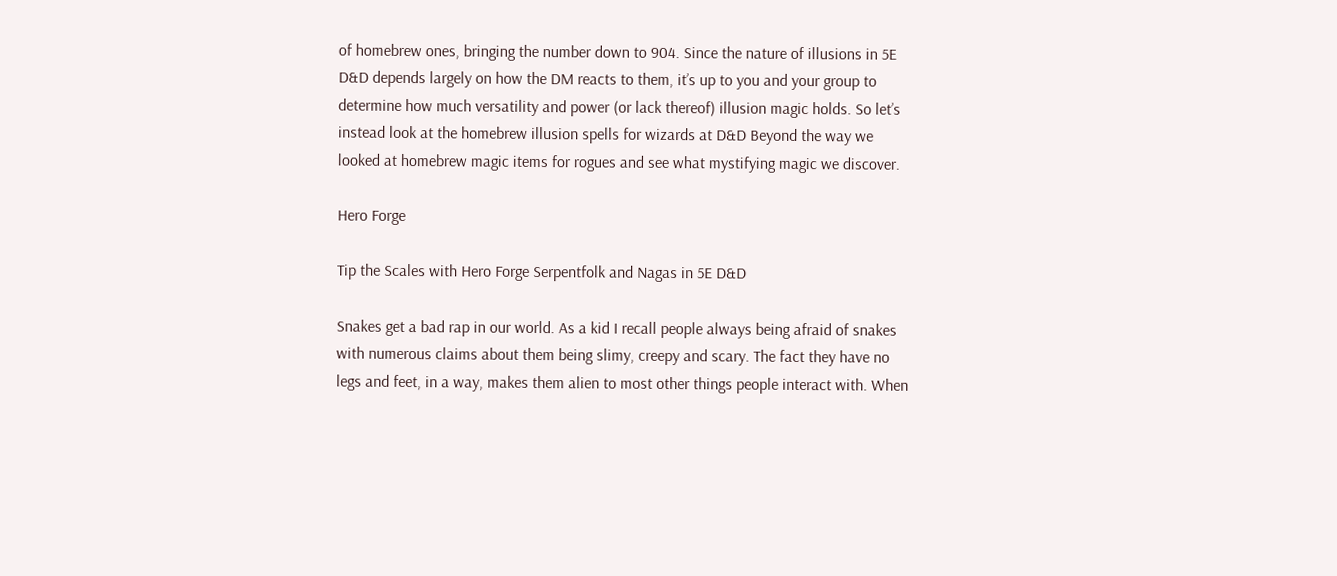of homebrew ones, bringing the number down to 904. Since the nature of illusions in 5E D&D depends largely on how the DM reacts to them, it’s up to you and your group to determine how much versatility and power (or lack thereof) illusion magic holds. So let’s instead look at the homebrew illusion spells for wizards at D&D Beyond the way we looked at homebrew magic items for rogues and see what mystifying magic we discover.

Hero Forge

Tip the Scales with Hero Forge Serpentfolk and Nagas in 5E D&D

Snakes get a bad rap in our world. As a kid I recall people always being afraid of snakes with numerous claims about them being slimy, creepy and scary. The fact they have no legs and feet, in a way, makes them alien to most other things people interact with. When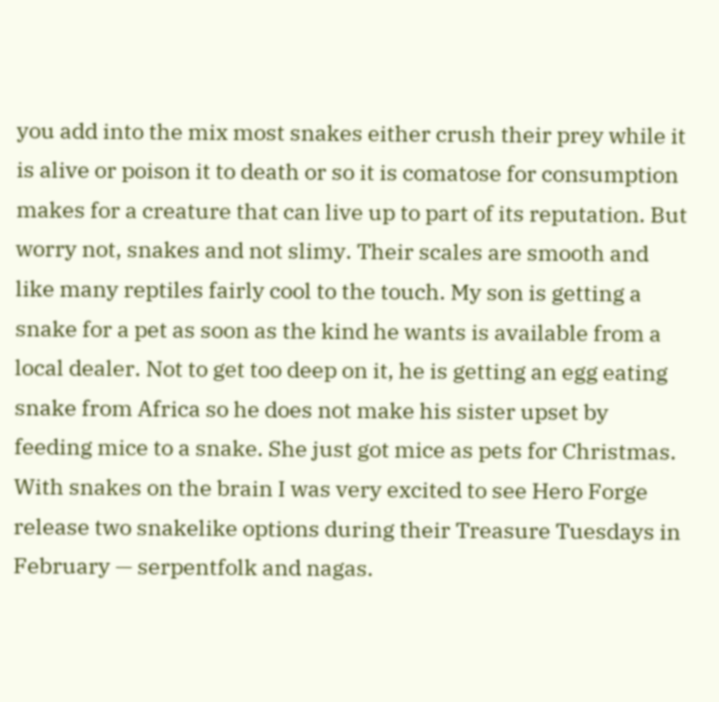you add into the mix most snakes either crush their prey while it is alive or poison it to death or so it is comatose for consumption makes for a creature that can live up to part of its reputation. But worry not, snakes and not slimy. Their scales are smooth and like many reptiles fairly cool to the touch. My son is getting a snake for a pet as soon as the kind he wants is available from a local dealer. Not to get too deep on it, he is getting an egg eating snake from Africa so he does not make his sister upset by feeding mice to a snake. She just got mice as pets for Christmas. With snakes on the brain I was very excited to see Hero Forge release two snakelike options during their Treasure Tuesdays in February — serpentfolk and nagas.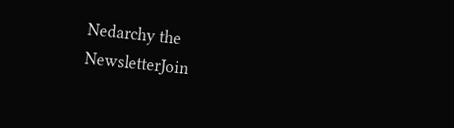Nedarchy the NewsletterJoin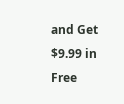and Get $9.99 in Free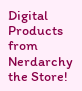Digital Products from Nerdarchy the Store!